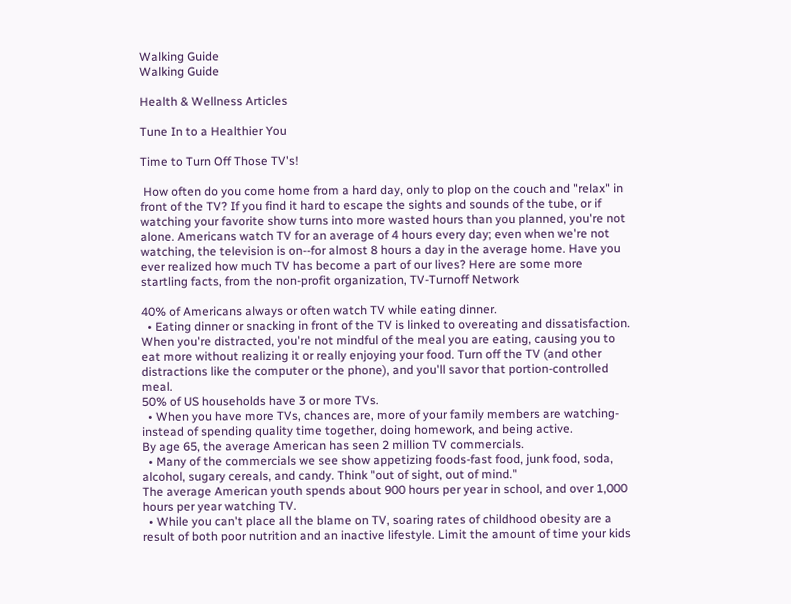Walking Guide
Walking Guide

Health & Wellness Articles

Tune In to a Healthier You

Time to Turn Off Those TV's!

 How often do you come home from a hard day, only to plop on the couch and "relax" in front of the TV? If you find it hard to escape the sights and sounds of the tube, or if watching your favorite show turns into more wasted hours than you planned, you're not alone. Americans watch TV for an average of 4 hours every day; even when we're not watching, the television is on--for almost 8 hours a day in the average home. Have you ever realized how much TV has become a part of our lives? Here are some more startling facts, from the non-profit organization, TV-Turnoff Network

40% of Americans always or often watch TV while eating dinner.
  • Eating dinner or snacking in front of the TV is linked to overeating and dissatisfaction. When you're distracted, you're not mindful of the meal you are eating, causing you to eat more without realizing it or really enjoying your food. Turn off the TV (and other distractions like the computer or the phone), and you'll savor that portion-controlled meal.
50% of US households have 3 or more TVs.
  • When you have more TVs, chances are, more of your family members are watching- instead of spending quality time together, doing homework, and being active.
By age 65, the average American has seen 2 million TV commercials.
  • Many of the commercials we see show appetizing foods-fast food, junk food, soda, alcohol, sugary cereals, and candy. Think "out of sight, out of mind."
The average American youth spends about 900 hours per year in school, and over 1,000 hours per year watching TV.
  • While you can't place all the blame on TV, soaring rates of childhood obesity are a result of both poor nutrition and an inactive lifestyle. Limit the amount of time your kids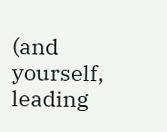(and yourself, leading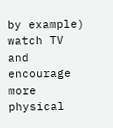by example) watch TV and encourage more physical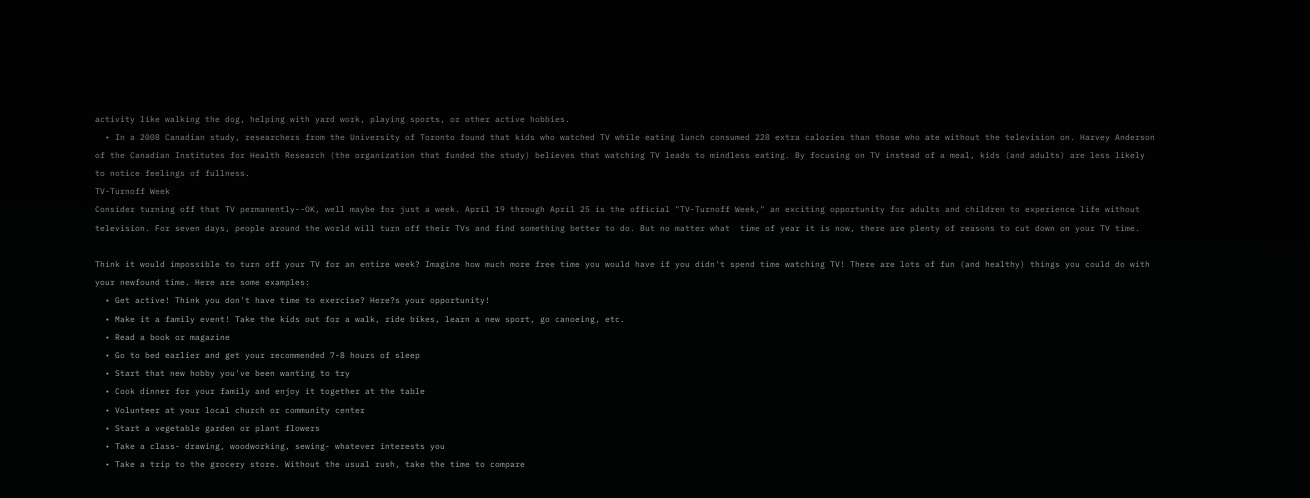activity like walking the dog, helping with yard work, playing sports, or other active hobbies.
  • In a 2008 Canadian study, researchers from the University of Toronto found that kids who watched TV while eating lunch consumed 228 extra calories than those who ate without the television on. Harvey Anderson of the Canadian Institutes for Health Research (the organization that funded the study) believes that watching TV leads to mindless eating. By focusing on TV instead of a meal, kids (and adults) are less likely to notice feelings of fullness.
TV-Turnoff Week
Consider turning off that TV permanently--OK, well maybe for just a week. April 19 through April 25 is the official "TV-Turnoff Week," an exciting opportunity for adults and children to experience life without television. For seven days, people around the world will turn off their TVs and find something better to do. But no matter what  time of year it is now, there are plenty of reasons to cut down on your TV time.

Think it would impossible to turn off your TV for an entire week? Imagine how much more free time you would have if you didn't spend time watching TV! There are lots of fun (and healthy) things you could do with your newfound time. Here are some examples:
  • Get active! Think you don't have time to exercise? Here?s your opportunity!
  • Make it a family event! Take the kids out for a walk, ride bikes, learn a new sport, go canoeing, etc.
  • Read a book or magazine
  • Go to bed earlier and get your recommended 7-8 hours of sleep
  • Start that new hobby you've been wanting to try
  • Cook dinner for your family and enjoy it together at the table
  • Volunteer at your local church or community center
  • Start a vegetable garden or plant flowers
  • Take a class- drawing, woodworking, sewing- whatever interests you
  • Take a trip to the grocery store. Without the usual rush, take the time to compare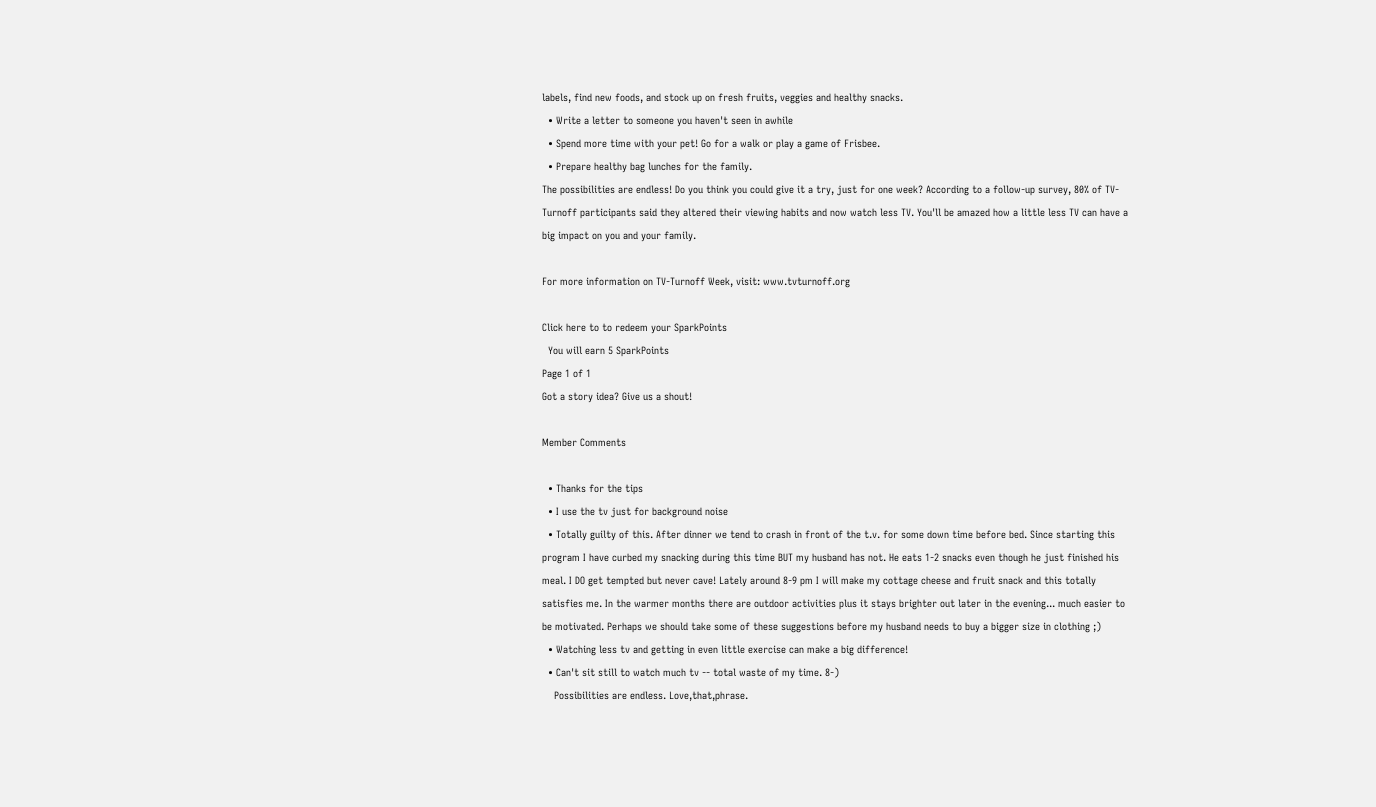labels, find new foods, and stock up on fresh fruits, veggies and healthy snacks.
  • Write a letter to someone you haven't seen in awhile
  • Spend more time with your pet! Go for a walk or play a game of Frisbee.
  • Prepare healthy bag lunches for the family.
The possibilities are endless! Do you think you could give it a try, just for one week? According to a follow-up survey, 80% of TV-Turnoff participants said they altered their viewing habits and now watch less TV. You'll be amazed how a little less TV can have a big impact on you and your family.

For more information on TV-Turnoff Week, visit: www.tvturnoff.org

Click here to to redeem your SparkPoints
  You will earn 5 SparkPoints
Page 1 of 1
Got a story idea? Give us a shout!

Member Comments

  • Thanks for the tips
  • I use the tv just for background noise
  • Totally guilty of this. After dinner we tend to crash in front of the t.v. for some down time before bed. Since starting this program I have curbed my snacking during this time BUT my husband has not. He eats 1-2 snacks even though he just finished his meal. I DO get tempted but never cave! Lately around 8-9 pm I will make my cottage cheese and fruit snack and this totally satisfies me. In the warmer months there are outdoor activities plus it stays brighter out later in the evening... much easier to be motivated. Perhaps we should take some of these suggestions before my husband needs to buy a bigger size in clothing ;)
  • Watching less tv and getting in even little exercise can make a big difference!
  • Can't sit still to watch much tv -- total waste of my time. 8-)
    Possibilities are endless. Love,that,phrase.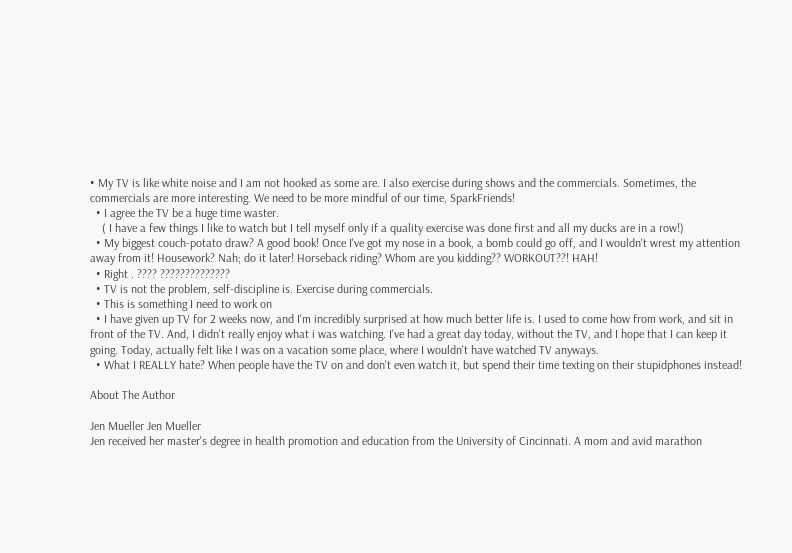• My TV is like white noise and I am not hooked as some are. I also exercise during shows and the commercials. Sometimes, the commercials are more interesting. We need to be more mindful of our time, SparkFriends!
  • I agree the TV be a huge time waster.
    ( I have a few things I like to watch but I tell myself only if a quality exercise was done first and all my ducks are in a row!)
  • My biggest couch-potato draw? A good book! Once I've got my nose in a book, a bomb could go off, and I wouldn't wrest my attention away from it! Housework? Nah; do it later! Horseback riding? Whom are you kidding?? WORKOUT??! HAH!
  • Right . ???? ??????????????
  • TV is not the problem, self-discipline is. Exercise during commercials.
  • This is something I need to work on
  • I have given up TV for 2 weeks now, and I'm incredibly surprised at how much better life is. I used to come how from work, and sit in front of the TV. And, I didn't really enjoy what i was watching. I've had a great day today, without the TV, and I hope that I can keep it going. Today, actually felt like I was on a vacation some place, where I wouldn't have watched TV anyways.
  • What I REALLY hate? When people have the TV on and don't even watch it, but spend their time texting on their stupidphones instead!

About The Author

Jen Mueller Jen Mueller
Jen received her master's degree in health promotion and education from the University of Cincinnati. A mom and avid marathon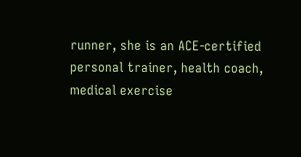runner, she is an ACE-certified personal trainer, health coach, medical exercise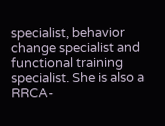specialist, behavior change specialist and functional training specialist. She is also a RRCA-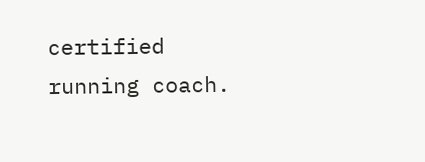certified running coach.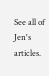See all of Jen's articles.